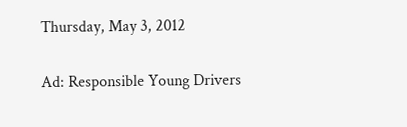Thursday, May 3, 2012

Ad: Responsible Young Drivers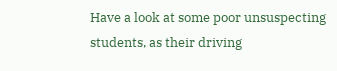Have a look at some poor unsuspecting students, as their driving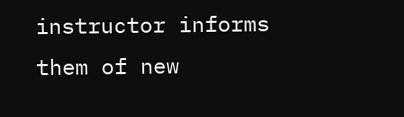instructor informs them of new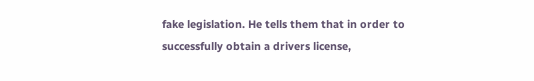fake legislation. He tells them that in order to successfully obtain a drivers license,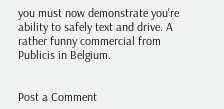you must now demonstrate you're ability to safely text and drive. A rather funny commercial from Publicis in Belgium.


Post a Comment